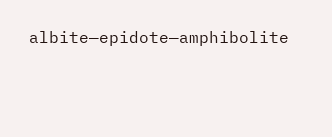albite—epidote—amphibolite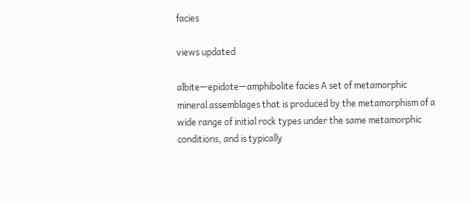facies

views updated

albite—epidote—amphibolite facies A set of metamorphic mineral assemblages that is produced by the metamorphism of a wide range of initial rock types under the same metamorphic conditions, and is typically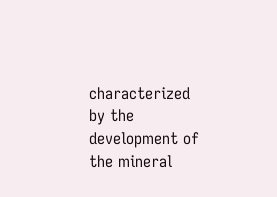characterized by the development of the mineral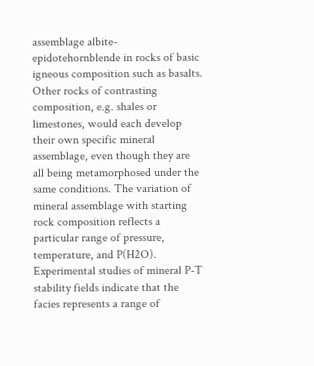assemblage albite-epidotehornblende in rocks of basic igneous composition such as basalts. Other rocks of contrasting composition, e.g. shales or limestones, would each develop their own specific mineral assemblage, even though they are all being metamorphosed under the same conditions. The variation of mineral assemblage with starting rock composition reflects a particular range of pressure, temperature, and P(H2O). Experimental studies of mineral P-T stability fields indicate that the facies represents a range of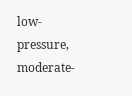low-pressure, moderate-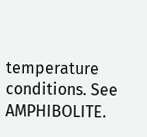temperature conditions. See AMPHIBOLITE.